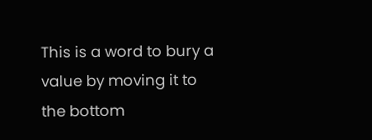This is a word to bury a value by moving it to the bottom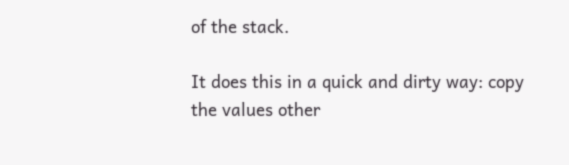of the stack.

It does this in a quick and dirty way: copy the values other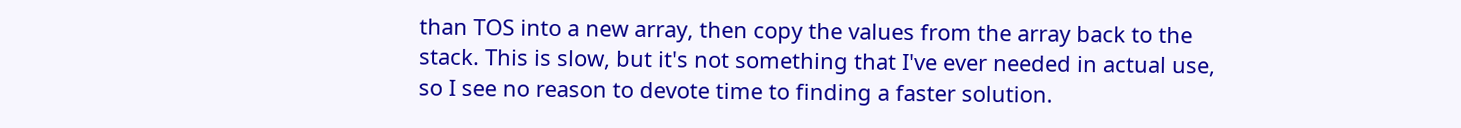than TOS into a new array, then copy the values from the array back to the stack. This is slow, but it's not something that I've ever needed in actual use, so I see no reason to devote time to finding a faster solution.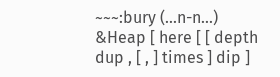~~~:bury (...n-n...)   &Heap [ here [ [ depth dup , [ , ] times ] dip ]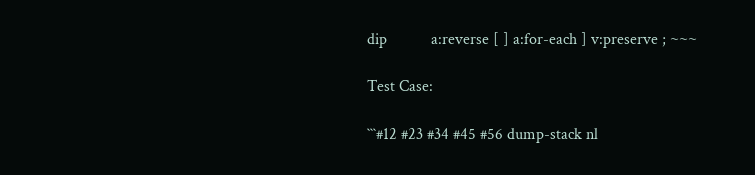dip           a:reverse [ ] a:for-each ] v:preserve ; ~~~

Test Case:

```#12 #23 #34 #45 #56 dump-stack nl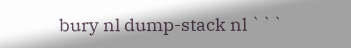bury nl dump-stack nl ```